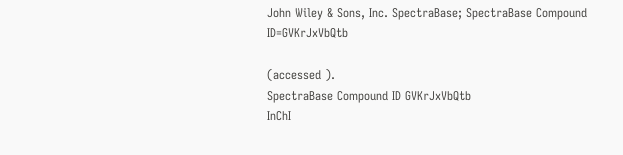John Wiley & Sons, Inc. SpectraBase; SpectraBase Compound ID=GVKrJxVbQtb

(accessed ).
SpectraBase Compound ID GVKrJxVbQtb
InChI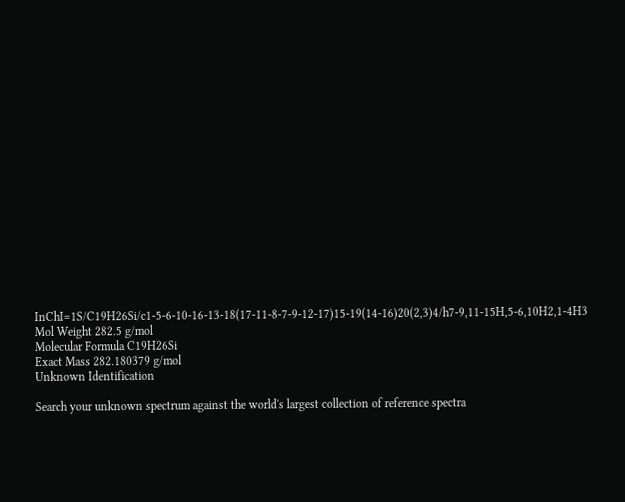InChI=1S/C19H26Si/c1-5-6-10-16-13-18(17-11-8-7-9-12-17)15-19(14-16)20(2,3)4/h7-9,11-15H,5-6,10H2,1-4H3
Mol Weight 282.5 g/mol
Molecular Formula C19H26Si
Exact Mass 282.180379 g/mol
Unknown Identification

Search your unknown spectrum against the world's largest collection of reference spectra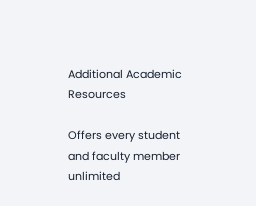Additional Academic Resources

Offers every student and faculty member unlimited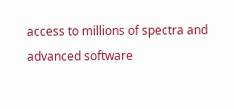access to millions of spectra and advanced software